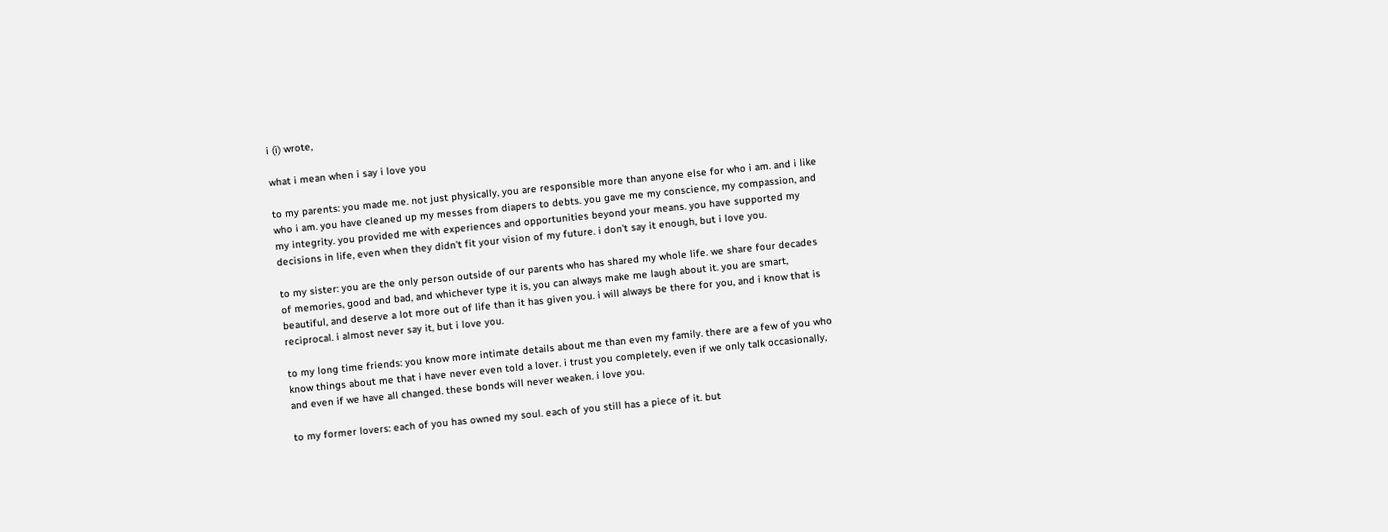i (i) wrote,

what i mean when i say i love you

to my parents: you made me. not just physically, you are responsible more than anyone else for who i am. and i like who i am. you have cleaned up my messes from diapers to debts. you gave me my conscience, my compassion, and my integrity. you provided me with experiences and opportunities beyond your means. you have supported my decisions in life, even when they didn't fit your vision of my future. i don't say it enough, but i love you.

to my sister: you are the only person outside of our parents who has shared my whole life. we share four decades of memories, good and bad, and whichever type it is, you can always make me laugh about it. you are smart, beautiful, and deserve a lot more out of life than it has given you. i will always be there for you, and i know that is reciprocal. i almost never say it, but i love you.

to my long time friends: you know more intimate details about me than even my family. there are a few of you who know things about me that i have never even told a lover. i trust you completely, even if we only talk occasionally, and even if we have all changed. these bonds will never weaken. i love you.

to my former lovers: each of you has owned my soul. each of you still has a piece of it. but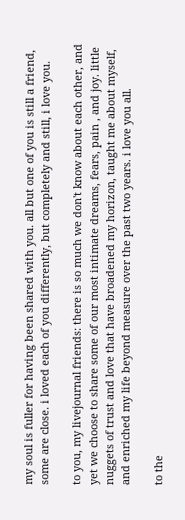my soul is fuller for having been shared with you. all but one of you is still a friend, some are close. i loved each of you differently, but completely and still, i love you.

to you, my livejournal friends: there is so much we don't know about each other, and yet we choose to share some of our most intimate dreams, fears, pain , and joy. little nuggets of trust and love that have broadened my horizon, taught me about myself, and enriched my life beyond measure over the past two years. i love you all.

to the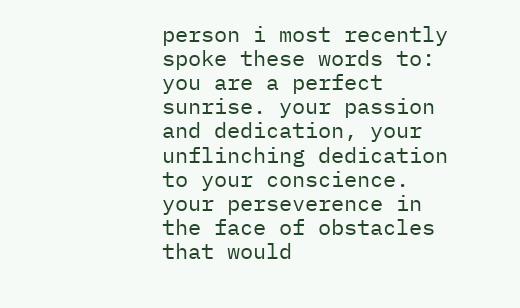person i most recently spoke these words to: you are a perfect sunrise. your passion and dedication, your unflinching dedication to your conscience. your perseverence in the face of obstacles that would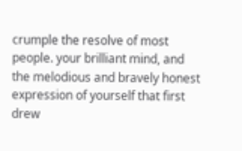crumple the resolve of most people. your brilliant mind, and the melodious and bravely honest expression of yourself that first drew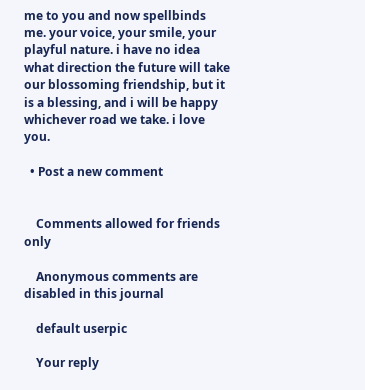me to you and now spellbinds me. your voice, your smile, your playful nature. i have no idea what direction the future will take our blossoming friendship, but it is a blessing, and i will be happy whichever road we take. i love you.

  • Post a new comment


    Comments allowed for friends only

    Anonymous comments are disabled in this journal

    default userpic

    Your reply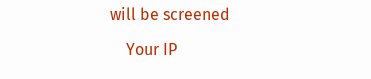will be screened

    Your IP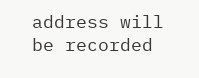address will be recorded